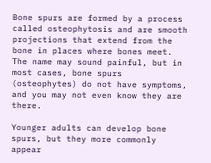Bone spurs are formed by a process called osteophytosis and are smooth projections that extend from the bone in places where bones meet. The name may sound painful, but in most cases, bone spurs (osteophytes) do not have symptoms, and you may not even know they are there.

Younger adults can develop bone spurs, but they more commonly appear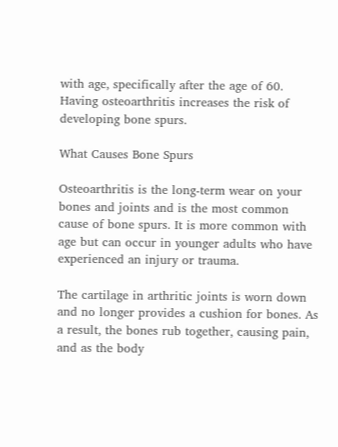with age, specifically after the age of 60. Having osteoarthritis increases the risk of developing bone spurs.

What Causes Bone Spurs

Osteoarthritis is the long-term wear on your bones and joints and is the most common cause of bone spurs. It is more common with age but can occur in younger adults who have experienced an injury or trauma.

The cartilage in arthritic joints is worn down and no longer provides a cushion for bones. As a result, the bones rub together, causing pain, and as the body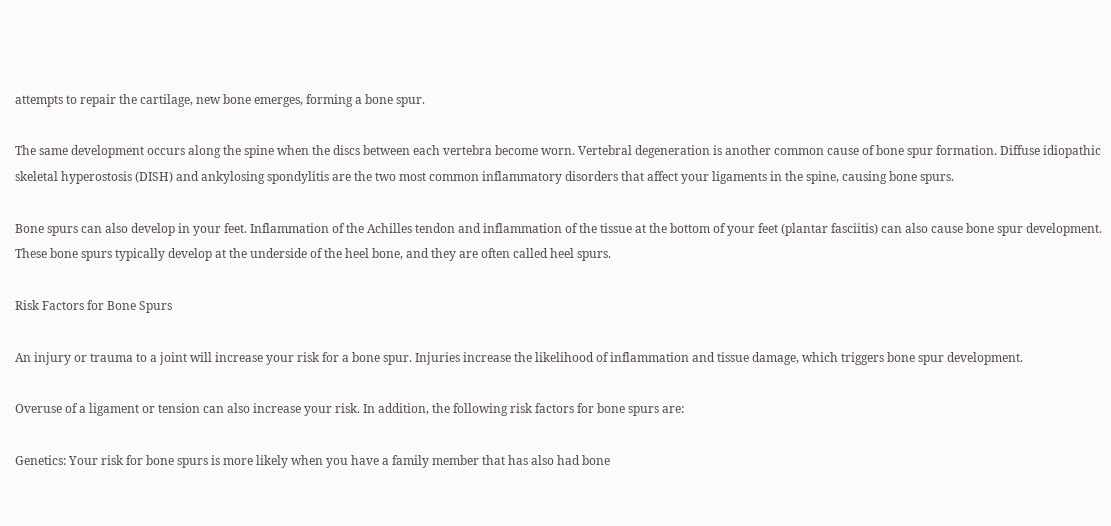attempts to repair the cartilage, new bone emerges, forming a bone spur.

The same development occurs along the spine when the discs between each vertebra become worn. Vertebral degeneration is another common cause of bone spur formation. Diffuse idiopathic skeletal hyperostosis (DISH) and ankylosing spondylitis are the two most common inflammatory disorders that affect your ligaments in the spine, causing bone spurs.

Bone spurs can also develop in your feet. Inflammation of the Achilles tendon and inflammation of the tissue at the bottom of your feet (plantar fasciitis) can also cause bone spur development. These bone spurs typically develop at the underside of the heel bone, and they are often called heel spurs.

Risk Factors for Bone Spurs

An injury or trauma to a joint will increase your risk for a bone spur. Injuries increase the likelihood of inflammation and tissue damage, which triggers bone spur development.

Overuse of a ligament or tension can also increase your risk. In addition, the following risk factors for bone spurs are:

Genetics: Your risk for bone spurs is more likely when you have a family member that has also had bone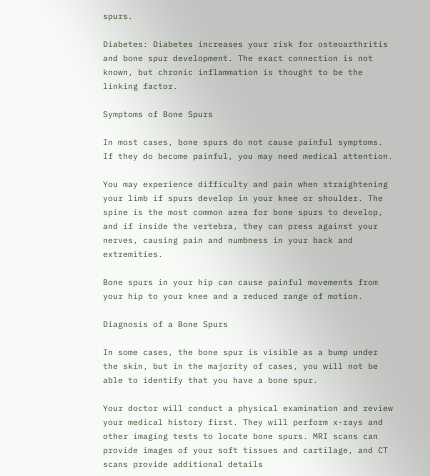spurs.

Diabetes: Diabetes increases your risk for osteoarthritis and bone spur development. The exact connection is not known, but chronic inflammation is thought to be the linking factor.

Symptoms of Bone Spurs

In most cases, bone spurs do not cause painful symptoms. If they do become painful, you may need medical attention.

You may experience difficulty and pain when straightening your limb if spurs develop in your knee or shoulder. The spine is the most common area for bone spurs to develop, and if inside the vertebra, they can press against your nerves, causing pain and numbness in your back and extremities.

Bone spurs in your hip can cause painful movements from your hip to your knee and a reduced range of motion.

Diagnosis of a Bone Spurs

In some cases, the bone spur is visible as a bump under the skin, but in the majority of cases, you will not be able to identify that you have a bone spur.

Your doctor will conduct a physical examination and review your medical history first. They will perform x-rays and other imaging tests to locate bone spurs. MRI scans can provide images of your soft tissues and cartilage, and CT scans provide additional details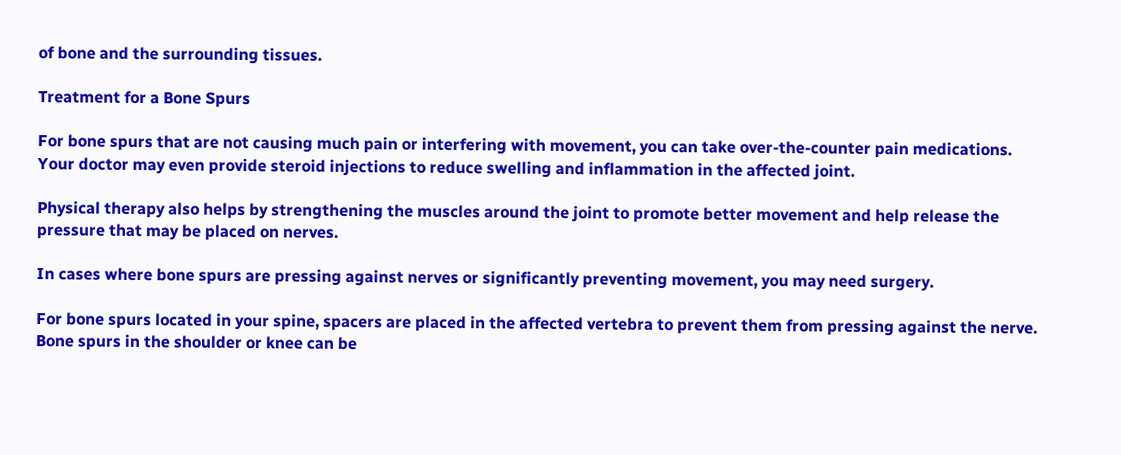of bone and the surrounding tissues.

Treatment for a Bone Spurs

For bone spurs that are not causing much pain or interfering with movement, you can take over-the-counter pain medications. Your doctor may even provide steroid injections to reduce swelling and inflammation in the affected joint.

Physical therapy also helps by strengthening the muscles around the joint to promote better movement and help release the pressure that may be placed on nerves.

In cases where bone spurs are pressing against nerves or significantly preventing movement, you may need surgery.

For bone spurs located in your spine, spacers are placed in the affected vertebra to prevent them from pressing against the nerve. Bone spurs in the shoulder or knee can be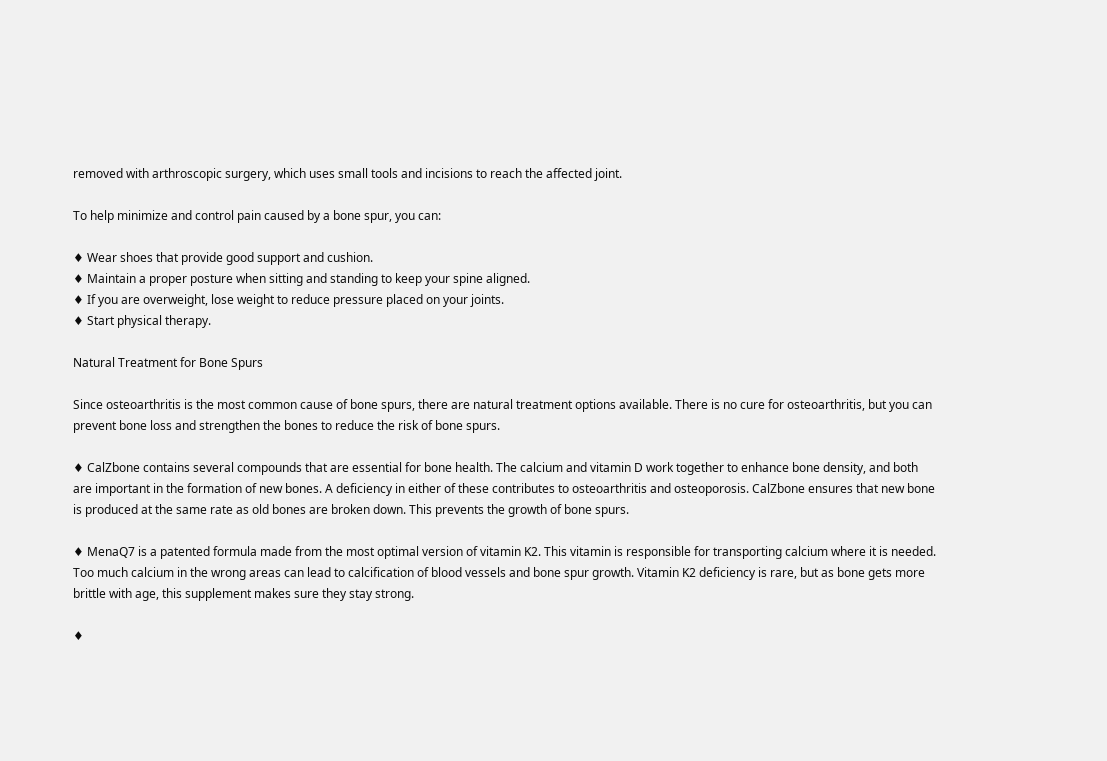removed with arthroscopic surgery, which uses small tools and incisions to reach the affected joint.

To help minimize and control pain caused by a bone spur, you can:

♦ Wear shoes that provide good support and cushion.
♦ Maintain a proper posture when sitting and standing to keep your spine aligned.
♦ If you are overweight, lose weight to reduce pressure placed on your joints.
♦ Start physical therapy.

Natural Treatment for Bone Spurs

Since osteoarthritis is the most common cause of bone spurs, there are natural treatment options available. There is no cure for osteoarthritis, but you can prevent bone loss and strengthen the bones to reduce the risk of bone spurs.

♦ CalZbone contains several compounds that are essential for bone health. The calcium and vitamin D work together to enhance bone density, and both are important in the formation of new bones. A deficiency in either of these contributes to osteoarthritis and osteoporosis. CalZbone ensures that new bone is produced at the same rate as old bones are broken down. This prevents the growth of bone spurs.

♦ MenaQ7 is a patented formula made from the most optimal version of vitamin K2. This vitamin is responsible for transporting calcium where it is needed. Too much calcium in the wrong areas can lead to calcification of blood vessels and bone spur growth. Vitamin K2 deficiency is rare, but as bone gets more brittle with age, this supplement makes sure they stay strong.

♦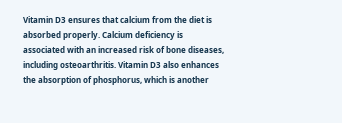Vitamin D3 ensures that calcium from the diet is absorbed properly. Calcium deficiency is associated with an increased risk of bone diseases, including osteoarthritis. Vitamin D3 also enhances the absorption of phosphorus, which is another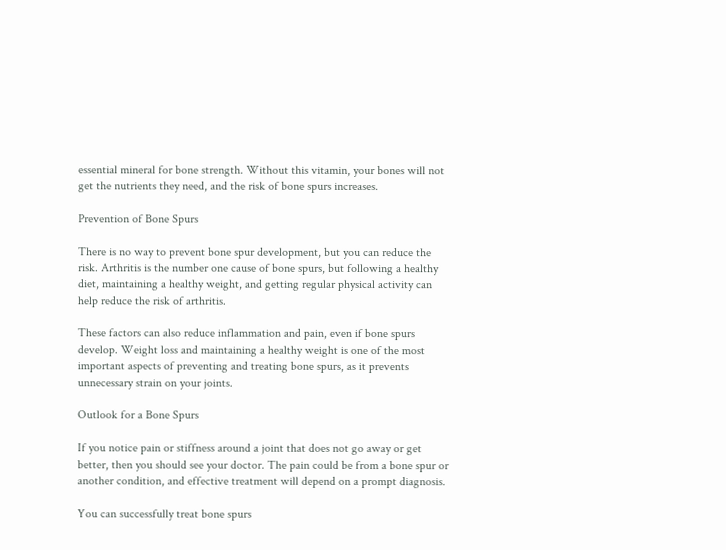essential mineral for bone strength. Without this vitamin, your bones will not get the nutrients they need, and the risk of bone spurs increases.

Prevention of Bone Spurs

There is no way to prevent bone spur development, but you can reduce the risk. Arthritis is the number one cause of bone spurs, but following a healthy diet, maintaining a healthy weight, and getting regular physical activity can help reduce the risk of arthritis.

These factors can also reduce inflammation and pain, even if bone spurs develop. Weight loss and maintaining a healthy weight is one of the most important aspects of preventing and treating bone spurs, as it prevents unnecessary strain on your joints.

Outlook for a Bone Spurs

If you notice pain or stiffness around a joint that does not go away or get better, then you should see your doctor. The pain could be from a bone spur or another condition, and effective treatment will depend on a prompt diagnosis.

You can successfully treat bone spurs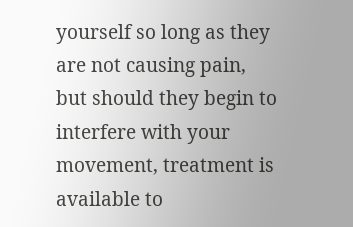yourself so long as they are not causing pain, but should they begin to interfere with your movement, treatment is available to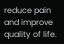reduce pain and improve quality of life.